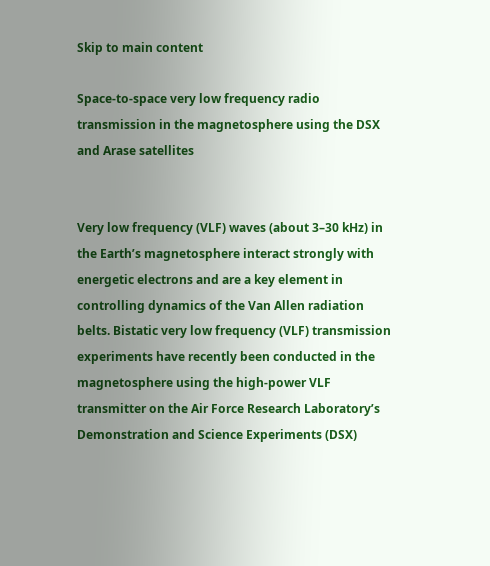Skip to main content

Space-to-space very low frequency radio transmission in the magnetosphere using the DSX and Arase satellites


Very low frequency (VLF) waves (about 3–30 kHz) in the Earth’s magnetosphere interact strongly with energetic electrons and are a key element in controlling dynamics of the Van Allen radiation belts. Bistatic very low frequency (VLF) transmission experiments have recently been conducted in the magnetosphere using the high-power VLF transmitter on the Air Force Research Laboratory’s Demonstration and Science Experiments (DSX)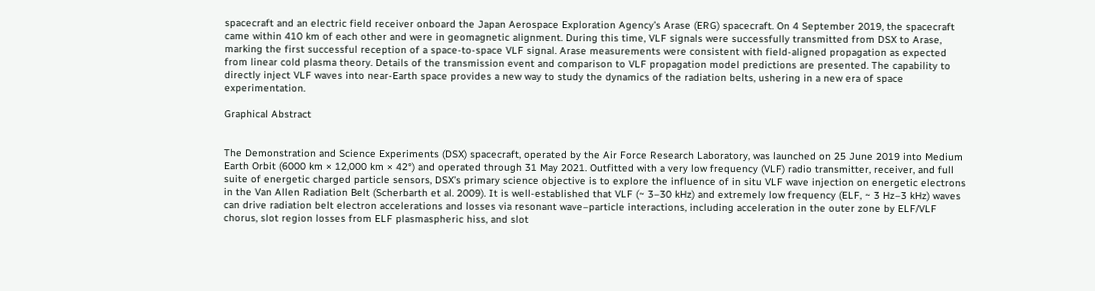spacecraft and an electric field receiver onboard the Japan Aerospace Exploration Agency’s Arase (ERG) spacecraft. On 4 September 2019, the spacecraft came within 410 km of each other and were in geomagnetic alignment. During this time, VLF signals were successfully transmitted from DSX to Arase, marking the first successful reception of a space-to-space VLF signal. Arase measurements were consistent with field-aligned propagation as expected from linear cold plasma theory. Details of the transmission event and comparison to VLF propagation model predictions are presented. The capability to directly inject VLF waves into near-Earth space provides a new way to study the dynamics of the radiation belts, ushering in a new era of space experimentation.

Graphical Abstract


The Demonstration and Science Experiments (DSX) spacecraft, operated by the Air Force Research Laboratory, was launched on 25 June 2019 into Medium Earth Orbit (6000 km × 12,000 km × 42°) and operated through 31 May 2021. Outfitted with a very low frequency (VLF) radio transmitter, receiver, and full suite of energetic charged particle sensors, DSX’s primary science objective is to explore the influence of in situ VLF wave injection on energetic electrons in the Van Allen Radiation Belt (Scherbarth et al. 2009). It is well-established that VLF (~ 3–30 kHz) and extremely low frequency (ELF, ~ 3 Hz–3 kHz) waves can drive radiation belt electron accelerations and losses via resonant wave–particle interactions, including acceleration in the outer zone by ELF/VLF chorus, slot region losses from ELF plasmaspheric hiss, and slot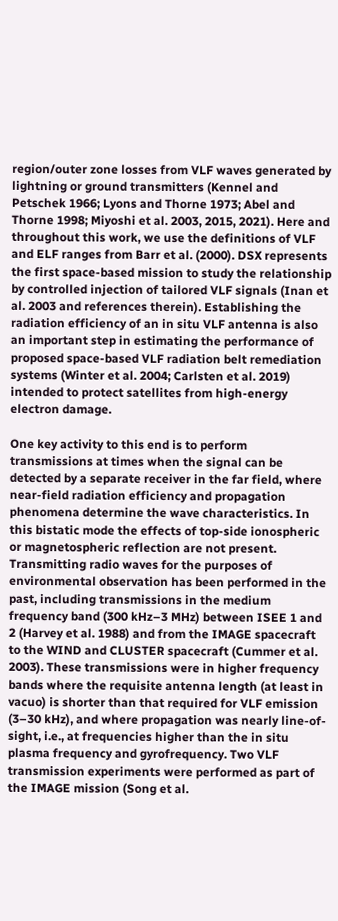region/outer zone losses from VLF waves generated by lightning or ground transmitters (Kennel and Petschek 1966; Lyons and Thorne 1973; Abel and Thorne 1998; Miyoshi et al. 2003, 2015, 2021). Here and throughout this work, we use the definitions of VLF and ELF ranges from Barr et al. (2000). DSX represents the first space-based mission to study the relationship by controlled injection of tailored VLF signals (Inan et al. 2003 and references therein). Establishing the radiation efficiency of an in situ VLF antenna is also an important step in estimating the performance of proposed space-based VLF radiation belt remediation systems (Winter et al. 2004; Carlsten et al. 2019) intended to protect satellites from high-energy electron damage.

One key activity to this end is to perform transmissions at times when the signal can be detected by a separate receiver in the far field, where near-field radiation efficiency and propagation phenomena determine the wave characteristics. In this bistatic mode the effects of top-side ionospheric or magnetospheric reflection are not present. Transmitting radio waves for the purposes of environmental observation has been performed in the past, including transmissions in the medium frequency band (300 kHz–3 MHz) between ISEE 1 and 2 (Harvey et al. 1988) and from the IMAGE spacecraft to the WIND and CLUSTER spacecraft (Cummer et al. 2003). These transmissions were in higher frequency bands where the requisite antenna length (at least in vacuo) is shorter than that required for VLF emission (3–30 kHz), and where propagation was nearly line-of-sight, i.e., at frequencies higher than the in situ plasma frequency and gyrofrequency. Two VLF transmission experiments were performed as part of the IMAGE mission (Song et al.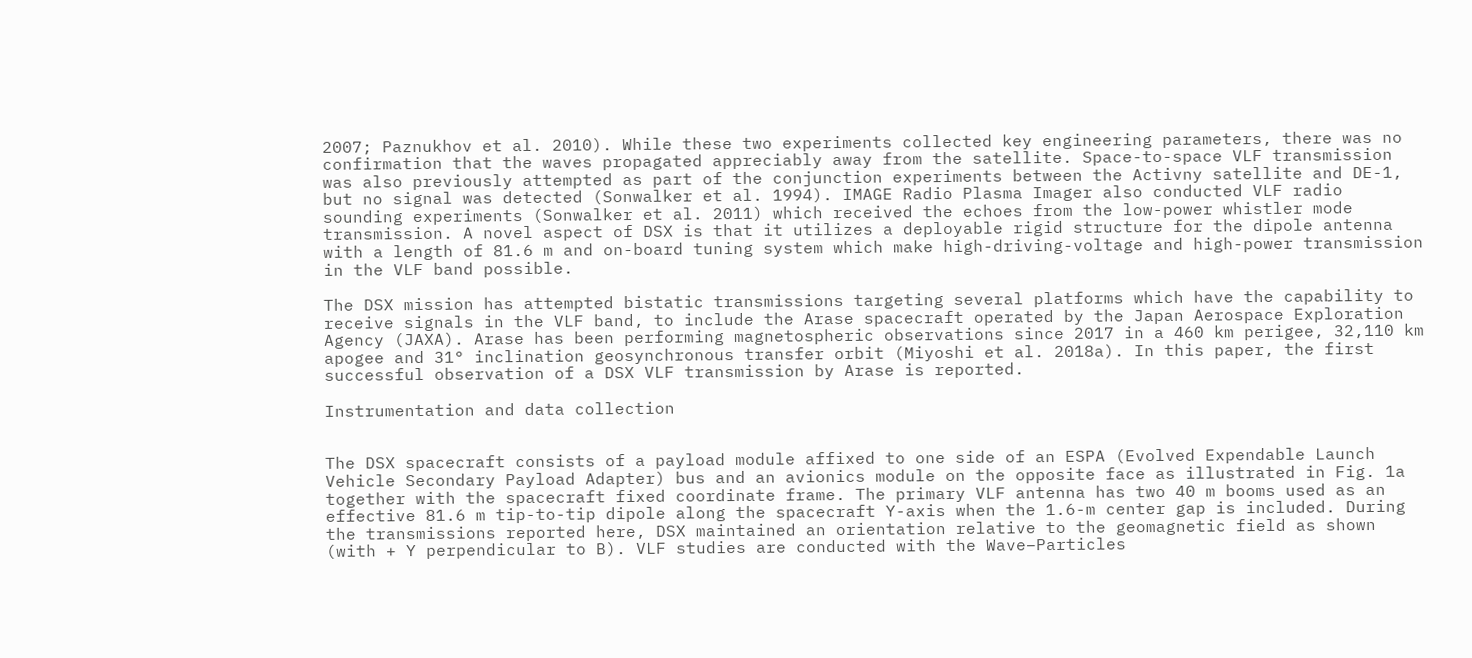2007; Paznukhov et al. 2010). While these two experiments collected key engineering parameters, there was no confirmation that the waves propagated appreciably away from the satellite. Space-to-space VLF transmission was also previously attempted as part of the conjunction experiments between the Activny satellite and DE-1, but no signal was detected (Sonwalker et al. 1994). IMAGE Radio Plasma Imager also conducted VLF radio sounding experiments (Sonwalker et al. 2011) which received the echoes from the low-power whistler mode transmission. A novel aspect of DSX is that it utilizes a deployable rigid structure for the dipole antenna with a length of 81.6 m and on-board tuning system which make high-driving-voltage and high-power transmission in the VLF band possible.

The DSX mission has attempted bistatic transmissions targeting several platforms which have the capability to receive signals in the VLF band, to include the Arase spacecraft operated by the Japan Aerospace Exploration Agency (JAXA). Arase has been performing magnetospheric observations since 2017 in a 460 km perigee, 32,110 km apogee and 31° inclination geosynchronous transfer orbit (Miyoshi et al. 2018a). In this paper, the first successful observation of a DSX VLF transmission by Arase is reported.

Instrumentation and data collection


The DSX spacecraft consists of a payload module affixed to one side of an ESPA (Evolved Expendable Launch Vehicle Secondary Payload Adapter) bus and an avionics module on the opposite face as illustrated in Fig. 1a together with the spacecraft fixed coordinate frame. The primary VLF antenna has two 40 m booms used as an effective 81.6 m tip-to-tip dipole along the spacecraft Y-axis when the 1.6-m center gap is included. During the transmissions reported here, DSX maintained an orientation relative to the geomagnetic field as shown (with + Y perpendicular to B). VLF studies are conducted with the Wave–Particles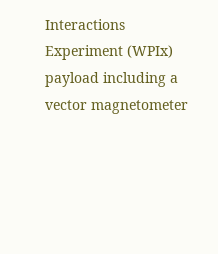Interactions Experiment (WPIx) payload including a vector magnetometer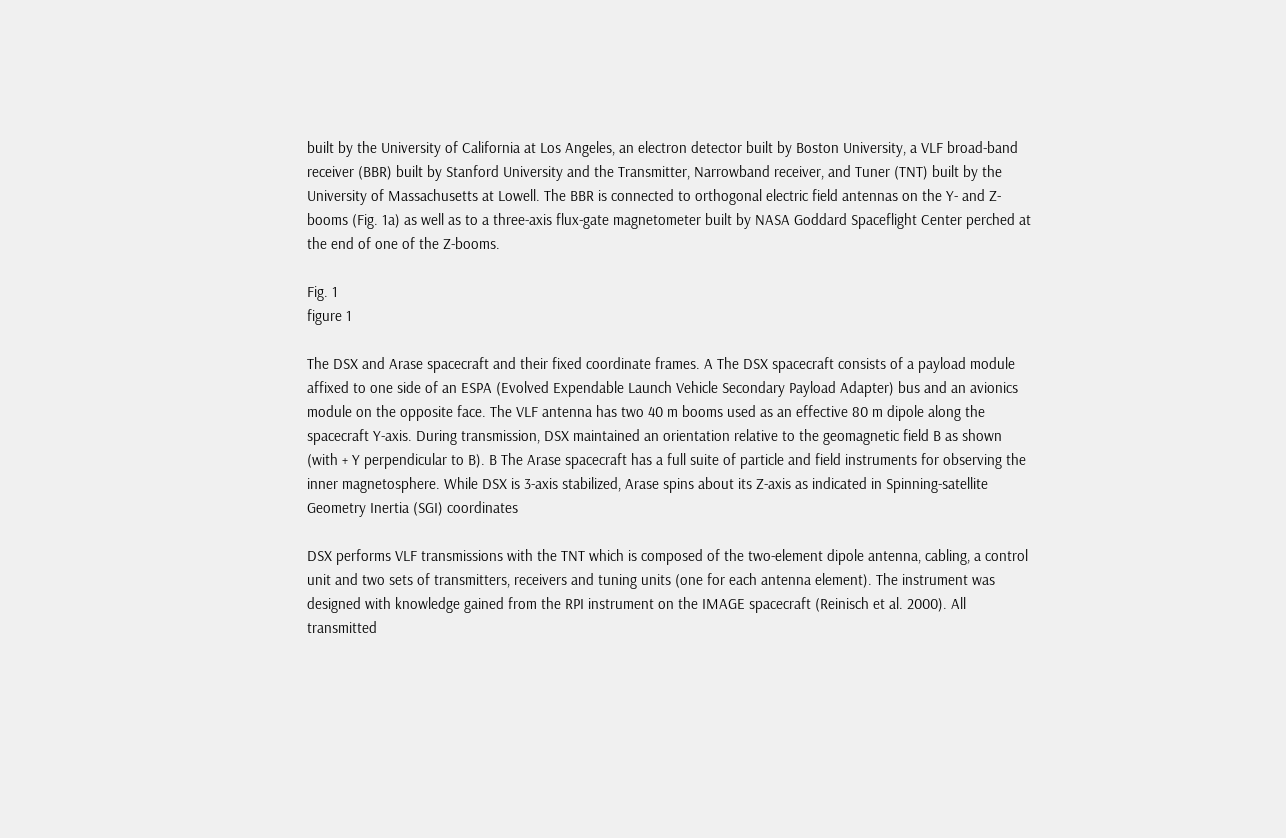built by the University of California at Los Angeles, an electron detector built by Boston University, a VLF broad-band receiver (BBR) built by Stanford University and the Transmitter, Narrowband receiver, and Tuner (TNT) built by the University of Massachusetts at Lowell. The BBR is connected to orthogonal electric field antennas on the Y- and Z-booms (Fig. 1a) as well as to a three-axis flux-gate magnetometer built by NASA Goddard Spaceflight Center perched at the end of one of the Z-booms.

Fig. 1
figure 1

The DSX and Arase spacecraft and their fixed coordinate frames. A The DSX spacecraft consists of a payload module affixed to one side of an ESPA (Evolved Expendable Launch Vehicle Secondary Payload Adapter) bus and an avionics module on the opposite face. The VLF antenna has two 40 m booms used as an effective 80 m dipole along the spacecraft Y-axis. During transmission, DSX maintained an orientation relative to the geomagnetic field B as shown (with + Y perpendicular to B). B The Arase spacecraft has a full suite of particle and field instruments for observing the inner magnetosphere. While DSX is 3-axis stabilized, Arase spins about its Z-axis as indicated in Spinning-satellite Geometry Inertia (SGI) coordinates

DSX performs VLF transmissions with the TNT which is composed of the two-element dipole antenna, cabling, a control unit and two sets of transmitters, receivers and tuning units (one for each antenna element). The instrument was designed with knowledge gained from the RPI instrument on the IMAGE spacecraft (Reinisch et al. 2000). All transmitted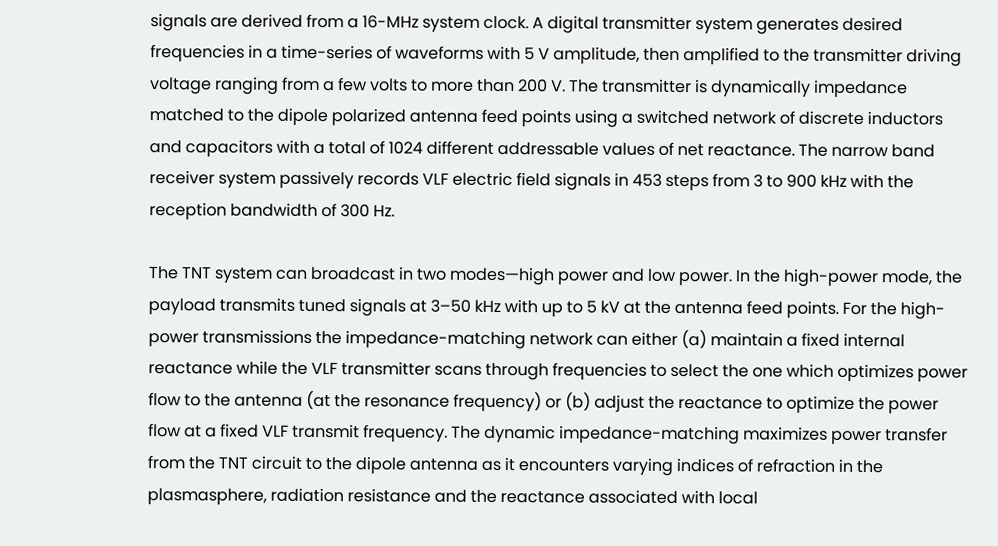signals are derived from a 16-MHz system clock. A digital transmitter system generates desired frequencies in a time-series of waveforms with 5 V amplitude, then amplified to the transmitter driving voltage ranging from a few volts to more than 200 V. The transmitter is dynamically impedance matched to the dipole polarized antenna feed points using a switched network of discrete inductors and capacitors with a total of 1024 different addressable values of net reactance. The narrow band receiver system passively records VLF electric field signals in 453 steps from 3 to 900 kHz with the reception bandwidth of 300 Hz.

The TNT system can broadcast in two modes—high power and low power. In the high-power mode, the payload transmits tuned signals at 3–50 kHz with up to 5 kV at the antenna feed points. For the high-power transmissions the impedance-matching network can either (a) maintain a fixed internal reactance while the VLF transmitter scans through frequencies to select the one which optimizes power flow to the antenna (at the resonance frequency) or (b) adjust the reactance to optimize the power flow at a fixed VLF transmit frequency. The dynamic impedance-matching maximizes power transfer from the TNT circuit to the dipole antenna as it encounters varying indices of refraction in the plasmasphere, radiation resistance and the reactance associated with local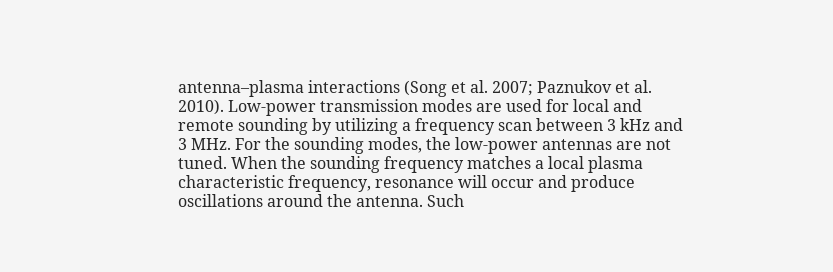antenna–plasma interactions (Song et al. 2007; Paznukov et al. 2010). Low-power transmission modes are used for local and remote sounding by utilizing a frequency scan between 3 kHz and 3 MHz. For the sounding modes, the low-power antennas are not tuned. When the sounding frequency matches a local plasma characteristic frequency, resonance will occur and produce oscillations around the antenna. Such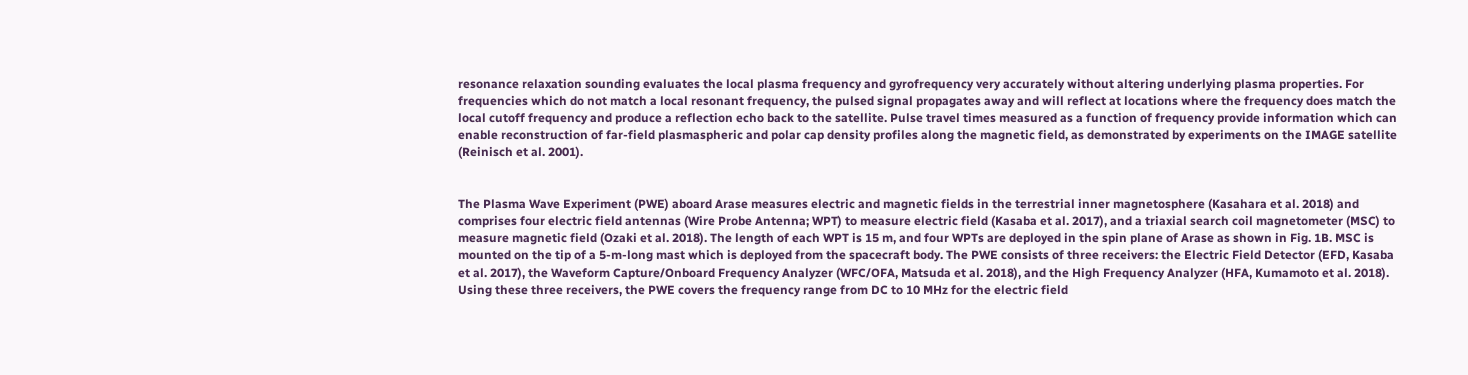resonance relaxation sounding evaluates the local plasma frequency and gyrofrequency very accurately without altering underlying plasma properties. For frequencies which do not match a local resonant frequency, the pulsed signal propagates away and will reflect at locations where the frequency does match the local cutoff frequency and produce a reflection echo back to the satellite. Pulse travel times measured as a function of frequency provide information which can enable reconstruction of far-field plasmaspheric and polar cap density profiles along the magnetic field, as demonstrated by experiments on the IMAGE satellite (Reinisch et al. 2001).


The Plasma Wave Experiment (PWE) aboard Arase measures electric and magnetic fields in the terrestrial inner magnetosphere (Kasahara et al. 2018) and comprises four electric field antennas (Wire Probe Antenna; WPT) to measure electric field (Kasaba et al. 2017), and a triaxial search coil magnetometer (MSC) to measure magnetic field (Ozaki et al. 2018). The length of each WPT is 15 m, and four WPTs are deployed in the spin plane of Arase as shown in Fig. 1B. MSC is mounted on the tip of a 5-m-long mast which is deployed from the spacecraft body. The PWE consists of three receivers: the Electric Field Detector (EFD, Kasaba et al. 2017), the Waveform Capture/Onboard Frequency Analyzer (WFC/OFA, Matsuda et al. 2018), and the High Frequency Analyzer (HFA, Kumamoto et al. 2018). Using these three receivers, the PWE covers the frequency range from DC to 10 MHz for the electric field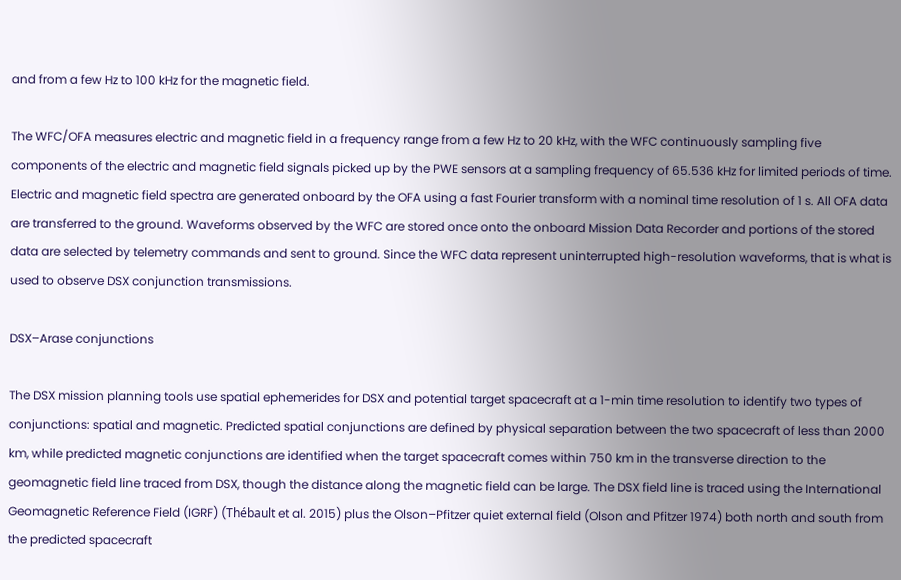and from a few Hz to 100 kHz for the magnetic field.

The WFC/OFA measures electric and magnetic field in a frequency range from a few Hz to 20 kHz, with the WFC continuously sampling five components of the electric and magnetic field signals picked up by the PWE sensors at a sampling frequency of 65.536 kHz for limited periods of time. Electric and magnetic field spectra are generated onboard by the OFA using a fast Fourier transform with a nominal time resolution of 1 s. All OFA data are transferred to the ground. Waveforms observed by the WFC are stored once onto the onboard Mission Data Recorder and portions of the stored data are selected by telemetry commands and sent to ground. Since the WFC data represent uninterrupted high-resolution waveforms, that is what is used to observe DSX conjunction transmissions.

DSX–Arase conjunctions

The DSX mission planning tools use spatial ephemerides for DSX and potential target spacecraft at a 1-min time resolution to identify two types of conjunctions: spatial and magnetic. Predicted spatial conjunctions are defined by physical separation between the two spacecraft of less than 2000 km, while predicted magnetic conjunctions are identified when the target spacecraft comes within 750 km in the transverse direction to the geomagnetic field line traced from DSX, though the distance along the magnetic field can be large. The DSX field line is traced using the International Geomagnetic Reference Field (IGRF) (Thébault et al. 2015) plus the Olson–Pfitzer quiet external field (Olson and Pfitzer 1974) both north and south from the predicted spacecraft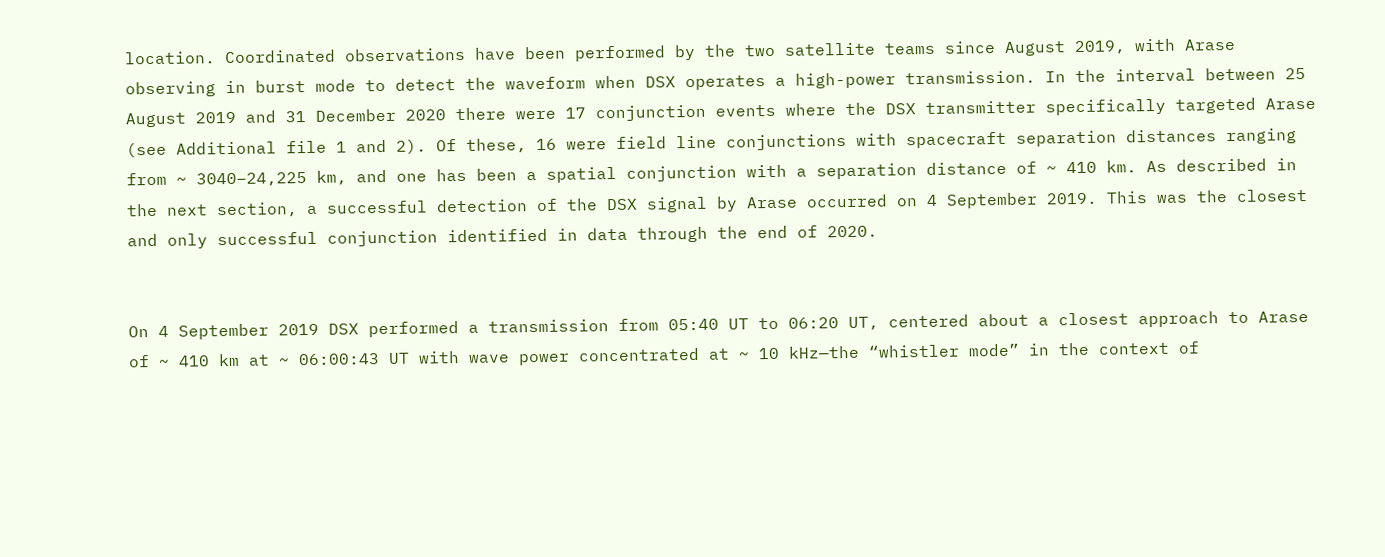location. Coordinated observations have been performed by the two satellite teams since August 2019, with Arase observing in burst mode to detect the waveform when DSX operates a high-power transmission. In the interval between 25 August 2019 and 31 December 2020 there were 17 conjunction events where the DSX transmitter specifically targeted Arase (see Additional file 1 and 2). Of these, 16 were field line conjunctions with spacecraft separation distances ranging from ~ 3040–24,225 km, and one has been a spatial conjunction with a separation distance of ~ 410 km. As described in the next section, a successful detection of the DSX signal by Arase occurred on 4 September 2019. This was the closest and only successful conjunction identified in data through the end of 2020.


On 4 September 2019 DSX performed a transmission from 05:40 UT to 06:20 UT, centered about a closest approach to Arase of ~ 410 km at ~ 06:00:43 UT with wave power concentrated at ~ 10 kHz—the “whistler mode” in the context of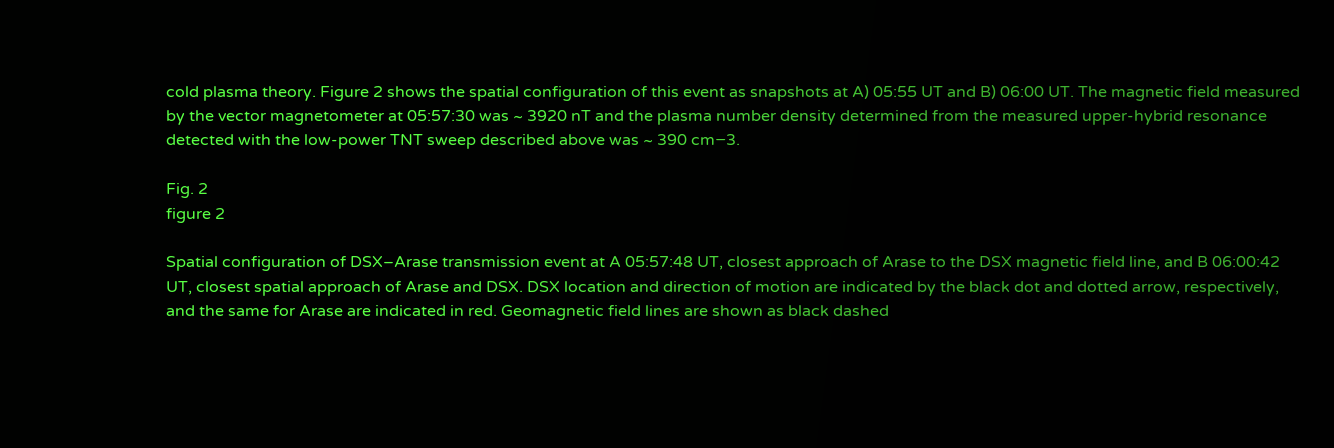cold plasma theory. Figure 2 shows the spatial configuration of this event as snapshots at A) 05:55 UT and B) 06:00 UT. The magnetic field measured by the vector magnetometer at 05:57:30 was ~ 3920 nT and the plasma number density determined from the measured upper-hybrid resonance detected with the low-power TNT sweep described above was ~ 390 cm−3.

Fig. 2
figure 2

Spatial configuration of DSX–Arase transmission event at A 05:57:48 UT, closest approach of Arase to the DSX magnetic field line, and B 06:00:42 UT, closest spatial approach of Arase and DSX. DSX location and direction of motion are indicated by the black dot and dotted arrow, respectively, and the same for Arase are indicated in red. Geomagnetic field lines are shown as black dashed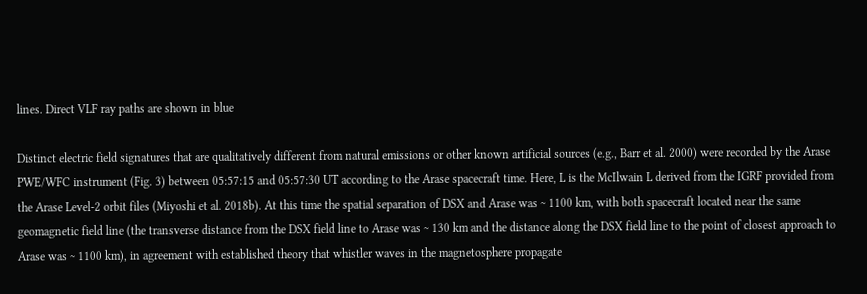lines. Direct VLF ray paths are shown in blue

Distinct electric field signatures that are qualitatively different from natural emissions or other known artificial sources (e.g., Barr et al. 2000) were recorded by the Arase PWE/WFC instrument (Fig. 3) between 05:57:15 and 05:57:30 UT according to the Arase spacecraft time. Here, L is the McIlwain L derived from the IGRF provided from the Arase Level-2 orbit files (Miyoshi et al. 2018b). At this time the spatial separation of DSX and Arase was ~ 1100 km, with both spacecraft located near the same geomagnetic field line (the transverse distance from the DSX field line to Arase was ~ 130 km and the distance along the DSX field line to the point of closest approach to Arase was ~ 1100 km), in agreement with established theory that whistler waves in the magnetosphere propagate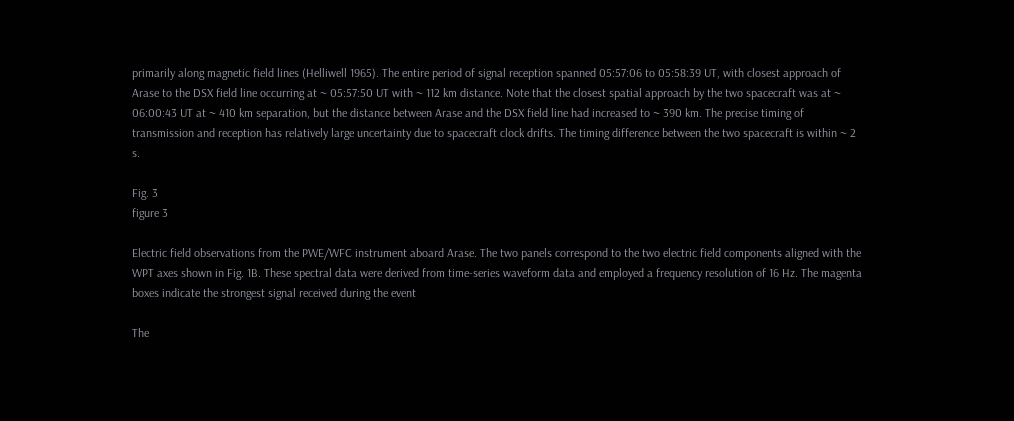primarily along magnetic field lines (Helliwell 1965). The entire period of signal reception spanned 05:57:06 to 05:58:39 UT, with closest approach of Arase to the DSX field line occurring at ~ 05:57:50 UT with ~ 112 km distance. Note that the closest spatial approach by the two spacecraft was at ~ 06:00:43 UT at ~ 410 km separation, but the distance between Arase and the DSX field line had increased to ~ 390 km. The precise timing of transmission and reception has relatively large uncertainty due to spacecraft clock drifts. The timing difference between the two spacecraft is within ~ 2 s.

Fig. 3
figure 3

Electric field observations from the PWE/WFC instrument aboard Arase. The two panels correspond to the two electric field components aligned with the WPT axes shown in Fig. 1B. These spectral data were derived from time-series waveform data and employed a frequency resolution of 16 Hz. The magenta boxes indicate the strongest signal received during the event

The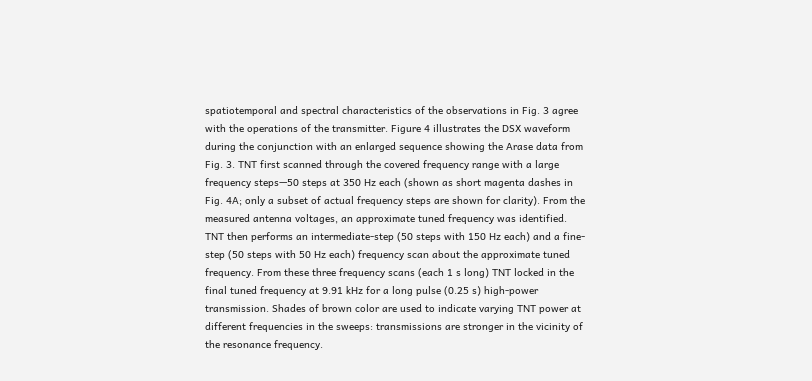spatiotemporal and spectral characteristics of the observations in Fig. 3 agree with the operations of the transmitter. Figure 4 illustrates the DSX waveform during the conjunction with an enlarged sequence showing the Arase data from Fig. 3. TNT first scanned through the covered frequency range with a large frequency steps—50 steps at 350 Hz each (shown as short magenta dashes in Fig. 4A; only a subset of actual frequency steps are shown for clarity). From the measured antenna voltages, an approximate tuned frequency was identified. TNT then performs an intermediate-step (50 steps with 150 Hz each) and a fine-step (50 steps with 50 Hz each) frequency scan about the approximate tuned frequency. From these three frequency scans (each 1 s long) TNT locked in the final tuned frequency at 9.91 kHz for a long pulse (0.25 s) high-power transmission. Shades of brown color are used to indicate varying TNT power at different frequencies in the sweeps: transmissions are stronger in the vicinity of the resonance frequency.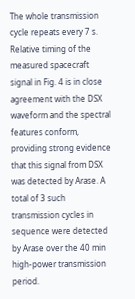The whole transmission cycle repeats every 7 s. Relative timing of the measured spacecraft signal in Fig. 4 is in close agreement with the DSX waveform and the spectral features conform, providing strong evidence that this signal from DSX was detected by Arase. A total of 3 such transmission cycles in sequence were detected by Arase over the 40 min high-power transmission period.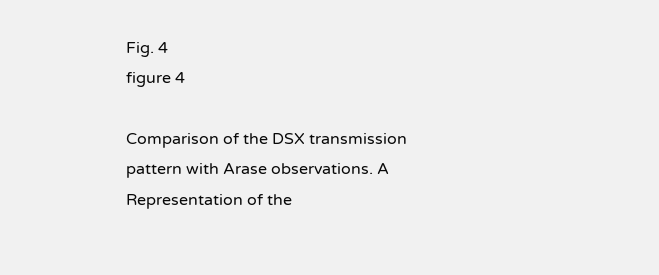Fig. 4
figure 4

Comparison of the DSX transmission pattern with Arase observations. A Representation of the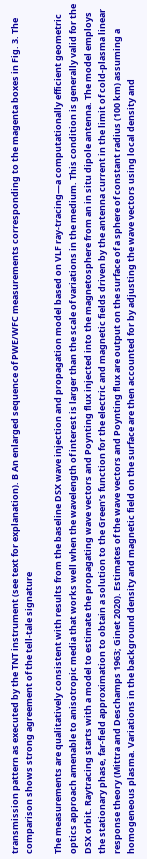transmission pattern as executed by the TNT instrument (see text for explanation). B An enlarged sequence of PWE/WFC measurements corresponding to the magenta boxes in Fig. 3. The comparison shows strong agreement of the tell-tale signature

The measurements are qualitatively consistent with results from the baseline DSX wave injection and propagation model based on VLF ray-tracing—a computationally efficient geometric optics approach amenable to anisotropic media that works well when the wavelength of interest is larger than the scale of variations in the medium. This condition is generally valid for the DSX orbit. Raytracing starts with a model to estimate the propagating wave vectors and Poynting flux injected into the magnetosphere from an in situ dipole antenna. The model employs the stationary phase, far-field approximation to obtain a solution to the Green’s function for the electric and magnetic fields driven by the antenna current in the limit of cold-plasma linear response theory (Mittra and Deschamps 1963; Ginet 2020). Estimates of the wave vectors and Poynting flux are output on the surface of a sphere of constant radius (100 km) assuming a homogeneous plasma. Variations in the background density and magnetic field on the surface are then accounted for by adjusting the wave vectors using local density and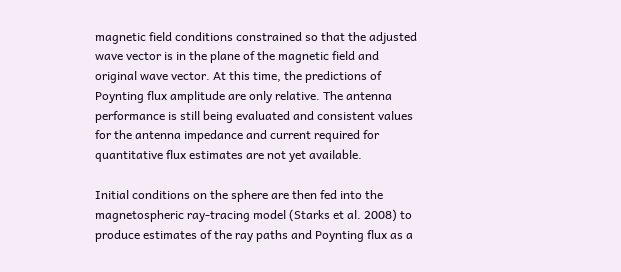magnetic field conditions constrained so that the adjusted wave vector is in the plane of the magnetic field and original wave vector. At this time, the predictions of Poynting flux amplitude are only relative. The antenna performance is still being evaluated and consistent values for the antenna impedance and current required for quantitative flux estimates are not yet available.

Initial conditions on the sphere are then fed into the magnetospheric ray-tracing model (Starks et al. 2008) to produce estimates of the ray paths and Poynting flux as a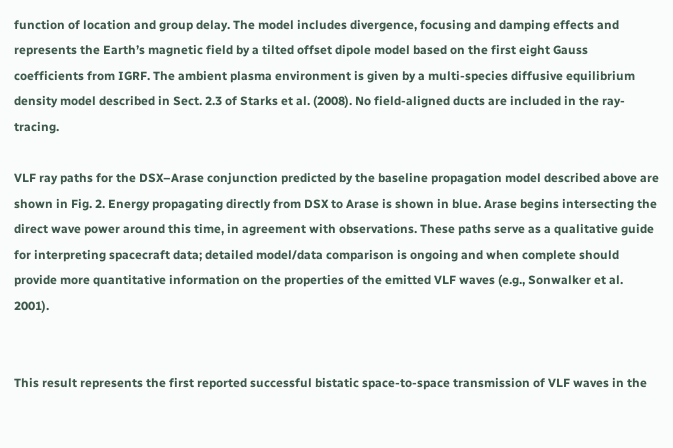function of location and group delay. The model includes divergence, focusing and damping effects and represents the Earth’s magnetic field by a tilted offset dipole model based on the first eight Gauss coefficients from IGRF. The ambient plasma environment is given by a multi-species diffusive equilibrium density model described in Sect. 2.3 of Starks et al. (2008). No field-aligned ducts are included in the ray-tracing.

VLF ray paths for the DSX–Arase conjunction predicted by the baseline propagation model described above are shown in Fig. 2. Energy propagating directly from DSX to Arase is shown in blue. Arase begins intersecting the direct wave power around this time, in agreement with observations. These paths serve as a qualitative guide for interpreting spacecraft data; detailed model/data comparison is ongoing and when complete should provide more quantitative information on the properties of the emitted VLF waves (e.g., Sonwalker et al. 2001).


This result represents the first reported successful bistatic space-to-space transmission of VLF waves in the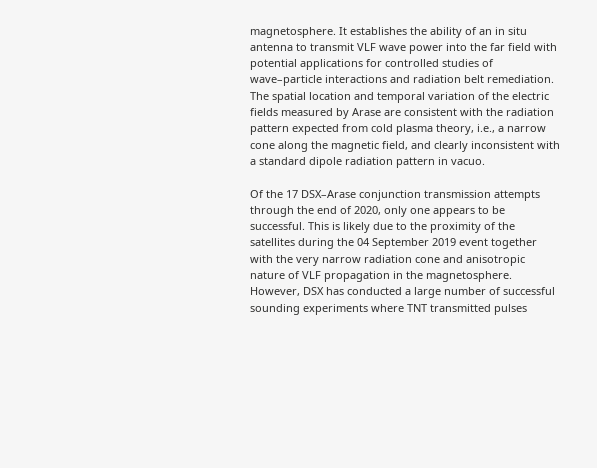magnetosphere. It establishes the ability of an in situ antenna to transmit VLF wave power into the far field with potential applications for controlled studies of wave–particle interactions and radiation belt remediation. The spatial location and temporal variation of the electric fields measured by Arase are consistent with the radiation pattern expected from cold plasma theory, i.e., a narrow cone along the magnetic field, and clearly inconsistent with a standard dipole radiation pattern in vacuo.

Of the 17 DSX–Arase conjunction transmission attempts through the end of 2020, only one appears to be successful. This is likely due to the proximity of the satellites during the 04 September 2019 event together with the very narrow radiation cone and anisotropic nature of VLF propagation in the magnetosphere. However, DSX has conducted a large number of successful sounding experiments where TNT transmitted pulses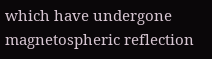which have undergone magnetospheric reflection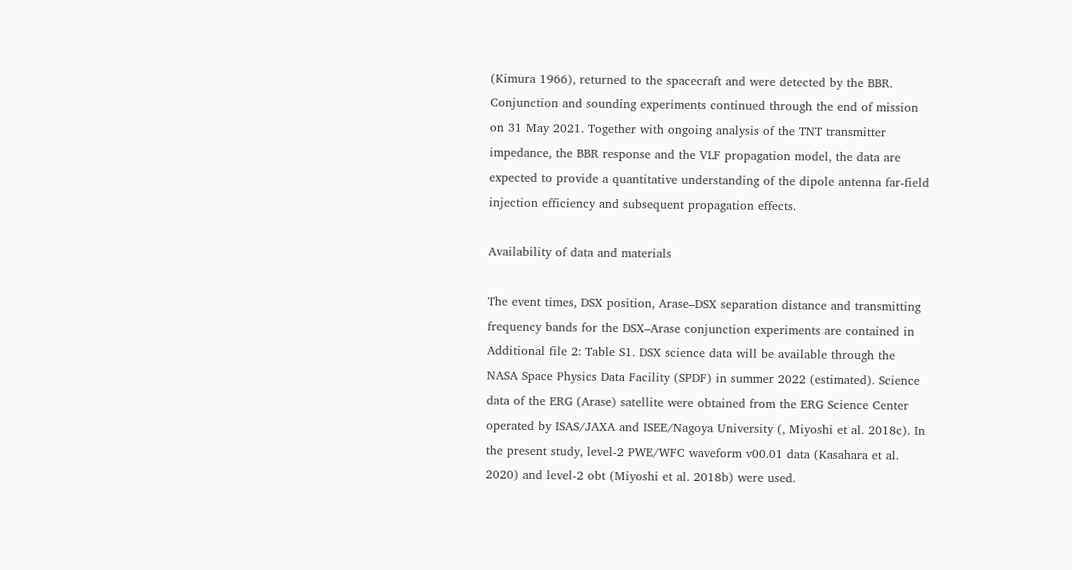(Kimura 1966), returned to the spacecraft and were detected by the BBR. Conjunction and sounding experiments continued through the end of mission on 31 May 2021. Together with ongoing analysis of the TNT transmitter impedance, the BBR response and the VLF propagation model, the data are expected to provide a quantitative understanding of the dipole antenna far-field injection efficiency and subsequent propagation effects.

Availability of data and materials

The event times, DSX position, Arase–DSX separation distance and transmitting frequency bands for the DSX–Arase conjunction experiments are contained in Additional file 2: Table S1. DSX science data will be available through the NASA Space Physics Data Facility (SPDF) in summer 2022 (estimated). Science data of the ERG (Arase) satellite were obtained from the ERG Science Center operated by ISAS/JAXA and ISEE/Nagoya University (, Miyoshi et al. 2018c). In the present study, level-2 PWE/WFC waveform v00.01 data (Kasahara et al. 2020) and level-2 obt (Miyoshi et al. 2018b) were used.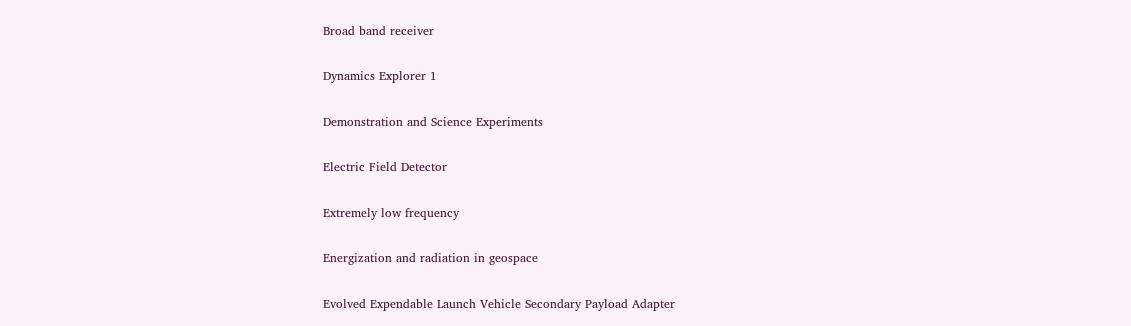Broad band receiver


Dynamics Explorer 1


Demonstration and Science Experiments


Electric Field Detector


Extremely low frequency


Energization and radiation in geospace


Evolved Expendable Launch Vehicle Secondary Payload Adapter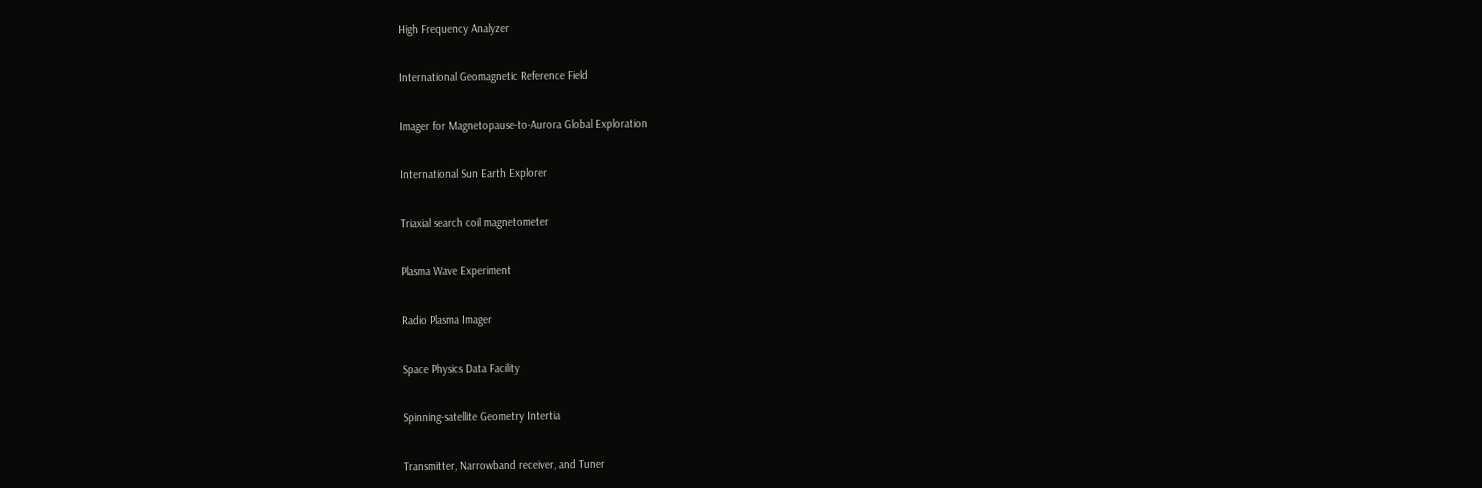High Frequency Analyzer


International Geomagnetic Reference Field


Imager for Magnetopause-to-Aurora Global Exploration


International Sun Earth Explorer


Triaxial search coil magnetometer


Plasma Wave Experiment


Radio Plasma Imager


Space Physics Data Facility


Spinning-satellite Geometry Intertia


Transmitter, Narrowband receiver, and Tuner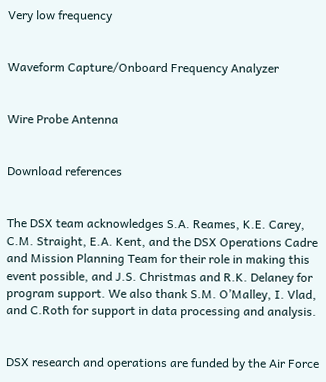Very low frequency


Waveform Capture/Onboard Frequency Analyzer


Wire Probe Antenna


Download references


The DSX team acknowledges S.A. Reames, K.E. Carey, C.M. Straight, E.A. Kent, and the DSX Operations Cadre and Mission Planning Team for their role in making this event possible, and J.S. Christmas and R.K. Delaney for program support. We also thank S.M. O’Malley, I. Vlad, and C.Roth for support in data processing and analysis.


DSX research and operations are funded by the Air Force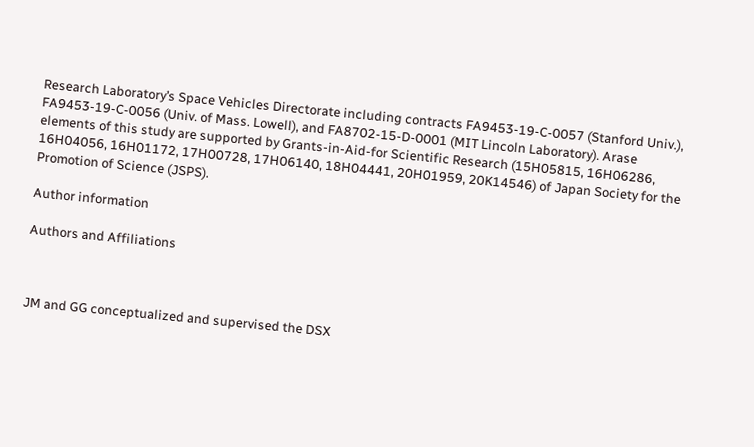Research Laboratory’s Space Vehicles Directorate including contracts FA9453-19-C-0057 (Stanford Univ.), FA9453-19-C-0056 (Univ. of Mass. Lowell), and FA8702-15-D-0001 (MIT Lincoln Laboratory). Arase elements of this study are supported by Grants-in-Aid-for Scientific Research (15H05815, 16H06286, 16H04056, 16H01172, 17H00728, 17H06140, 18H04441, 20H01959, 20K14546) of Japan Society for the Promotion of Science (JSPS).

Author information

Authors and Affiliations



JM and GG conceptualized and supervised the DSX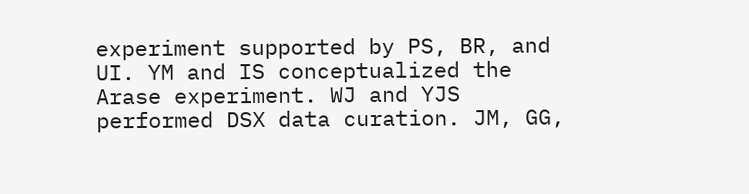experiment supported by PS, BR, and UI. YM and IS conceptualized the Arase experiment. WJ and YJS performed DSX data curation. JM, GG,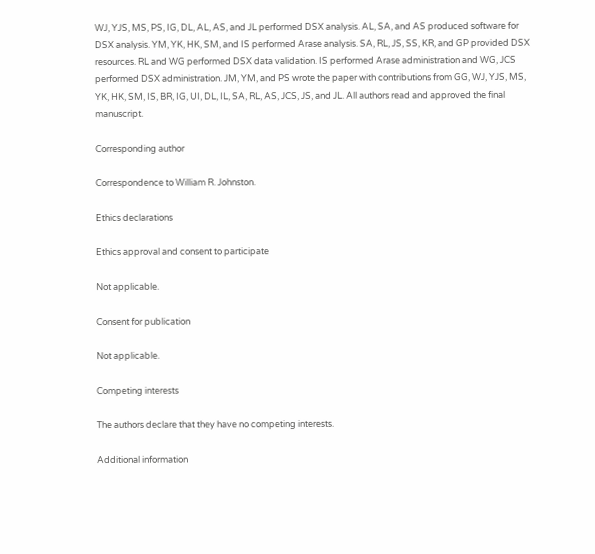WJ, YJS, MS, PS, IG, DL, AL, AS, and JL performed DSX analysis. AL, SA, and AS produced software for DSX analysis. YM, YK, HK, SM, and IS performed Arase analysis. SA, RL, JS, SS, KR, and GP provided DSX resources. RL and WG performed DSX data validation. IS performed Arase administration and WG, JCS performed DSX administration. JM, YM, and PS wrote the paper with contributions from GG, WJ, YJS, MS, YK, HK, SM, IS, BR, IG, UI, DL, IL, SA, RL, AS, JCS, JS, and JL. All authors read and approved the final manuscript.

Corresponding author

Correspondence to William R. Johnston.

Ethics declarations

Ethics approval and consent to participate

Not applicable.

Consent for publication

Not applicable.

Competing interests

The authors declare that they have no competing interests.

Additional information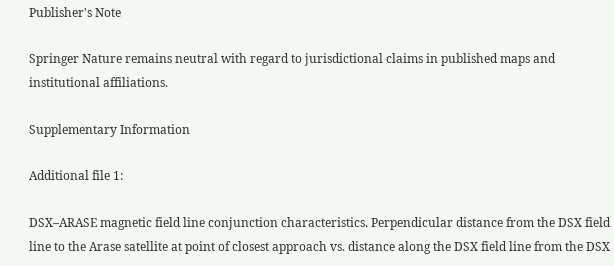Publisher's Note

Springer Nature remains neutral with regard to jurisdictional claims in published maps and institutional affiliations.

Supplementary Information

Additional file 1:

DSX–ARASE magnetic field line conjunction characteristics. Perpendicular distance from the DSX field line to the Arase satellite at point of closest approach vs. distance along the DSX field line from the DSX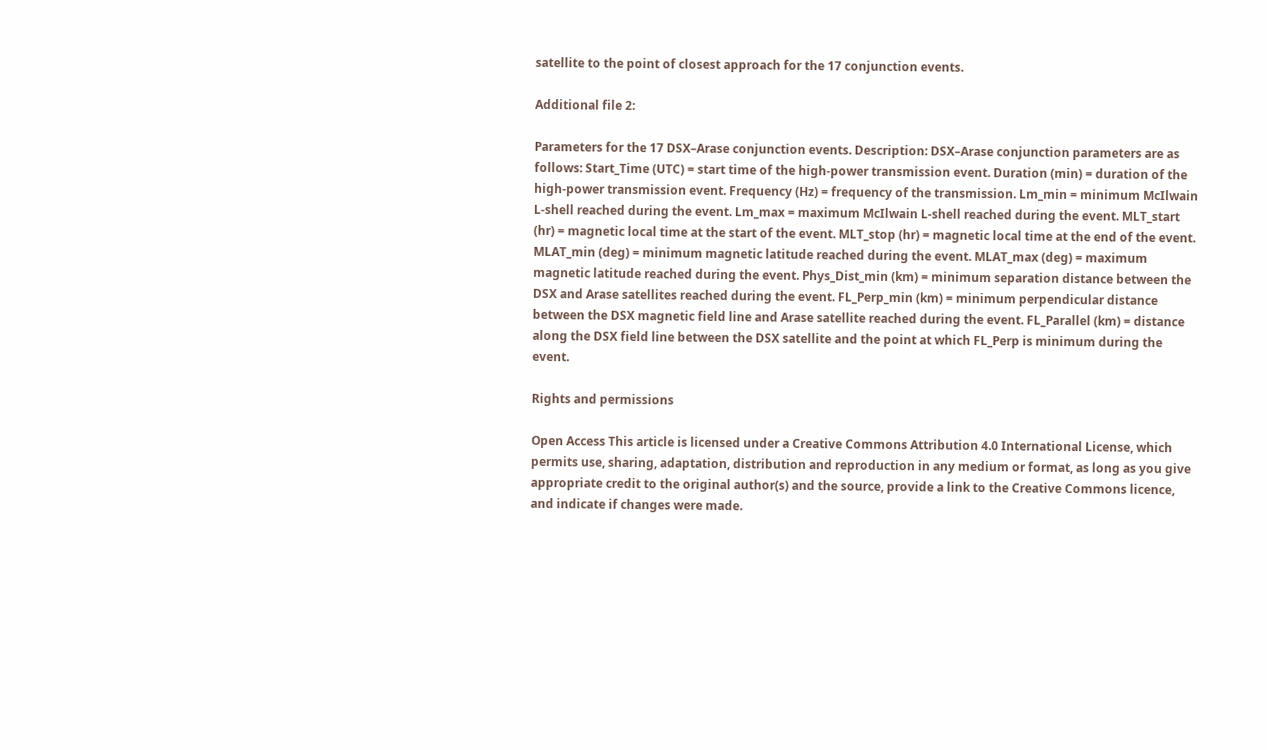satellite to the point of closest approach for the 17 conjunction events.

Additional file 2:

Parameters for the 17 DSX–Arase conjunction events. Description: DSX–Arase conjunction parameters are as follows: Start_Time (UTC) = start time of the high-power transmission event. Duration (min) = duration of the high-power transmission event. Frequency (Hz) = frequency of the transmission. Lm_min = minimum McIlwain L-shell reached during the event. Lm_max = maximum McIlwain L-shell reached during the event. MLT_start (hr) = magnetic local time at the start of the event. MLT_stop (hr) = magnetic local time at the end of the event. MLAT_min (deg) = minimum magnetic latitude reached during the event. MLAT_max (deg) = maximum magnetic latitude reached during the event. Phys_Dist_min (km) = minimum separation distance between the DSX and Arase satellites reached during the event. FL_Perp_min (km) = minimum perpendicular distance between the DSX magnetic field line and Arase satellite reached during the event. FL_Parallel (km) = distance along the DSX field line between the DSX satellite and the point at which FL_Perp is minimum during the event.

Rights and permissions

Open Access This article is licensed under a Creative Commons Attribution 4.0 International License, which permits use, sharing, adaptation, distribution and reproduction in any medium or format, as long as you give appropriate credit to the original author(s) and the source, provide a link to the Creative Commons licence, and indicate if changes were made.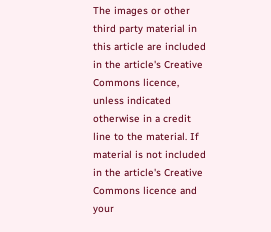The images or other third party material in this article are included in the article's Creative Commons licence, unless indicated otherwise in a credit line to the material. If material is not included in the article's Creative Commons licence and your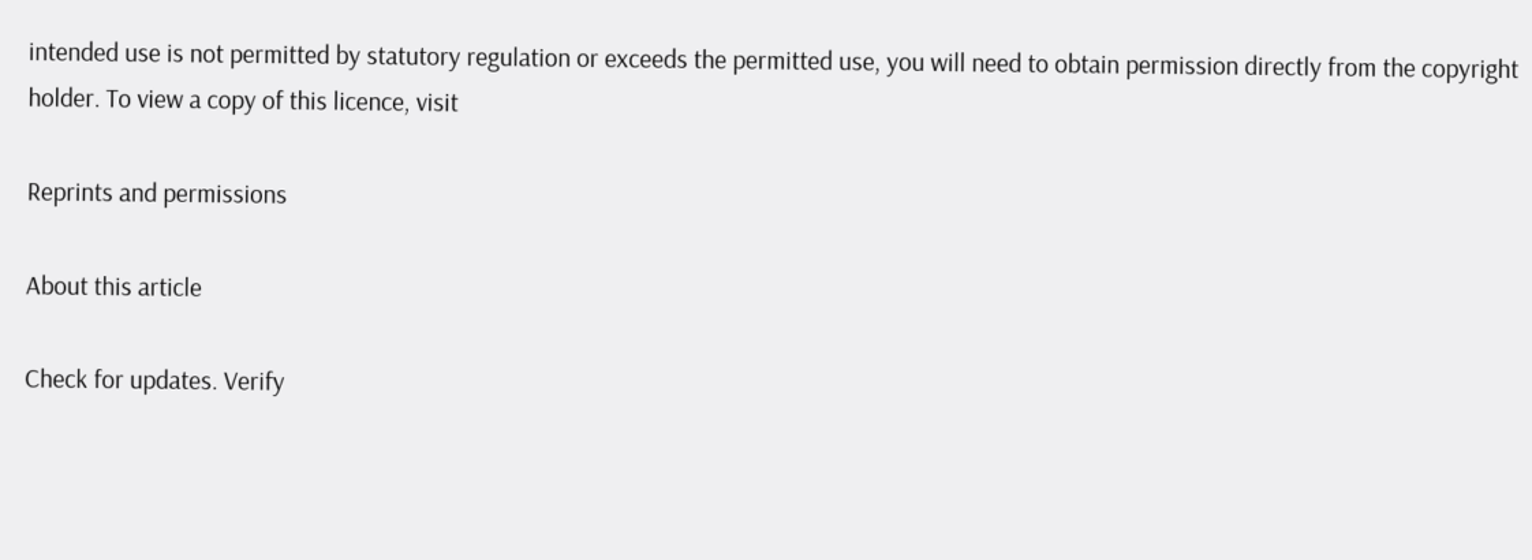intended use is not permitted by statutory regulation or exceeds the permitted use, you will need to obtain permission directly from the copyright holder. To view a copy of this licence, visit

Reprints and permissions

About this article

Check for updates. Verify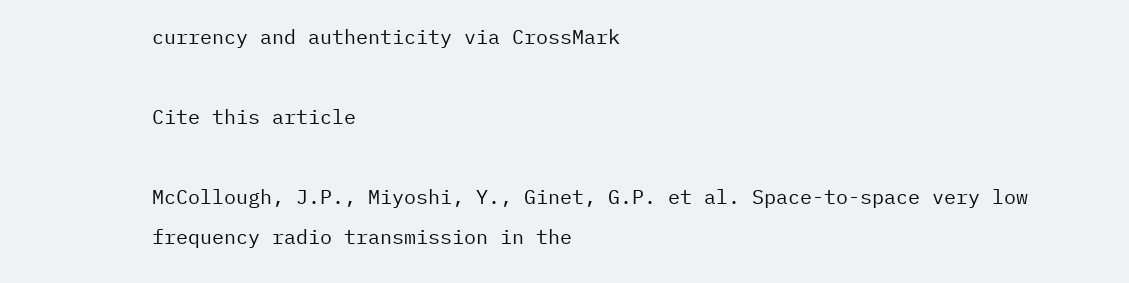currency and authenticity via CrossMark

Cite this article

McCollough, J.P., Miyoshi, Y., Ginet, G.P. et al. Space-to-space very low frequency radio transmission in the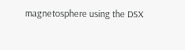magnetosphere using the DSX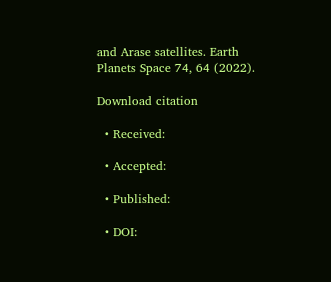and Arase satellites. Earth Planets Space 74, 64 (2022).

Download citation

  • Received:

  • Accepted:

  • Published:

  • DOI: